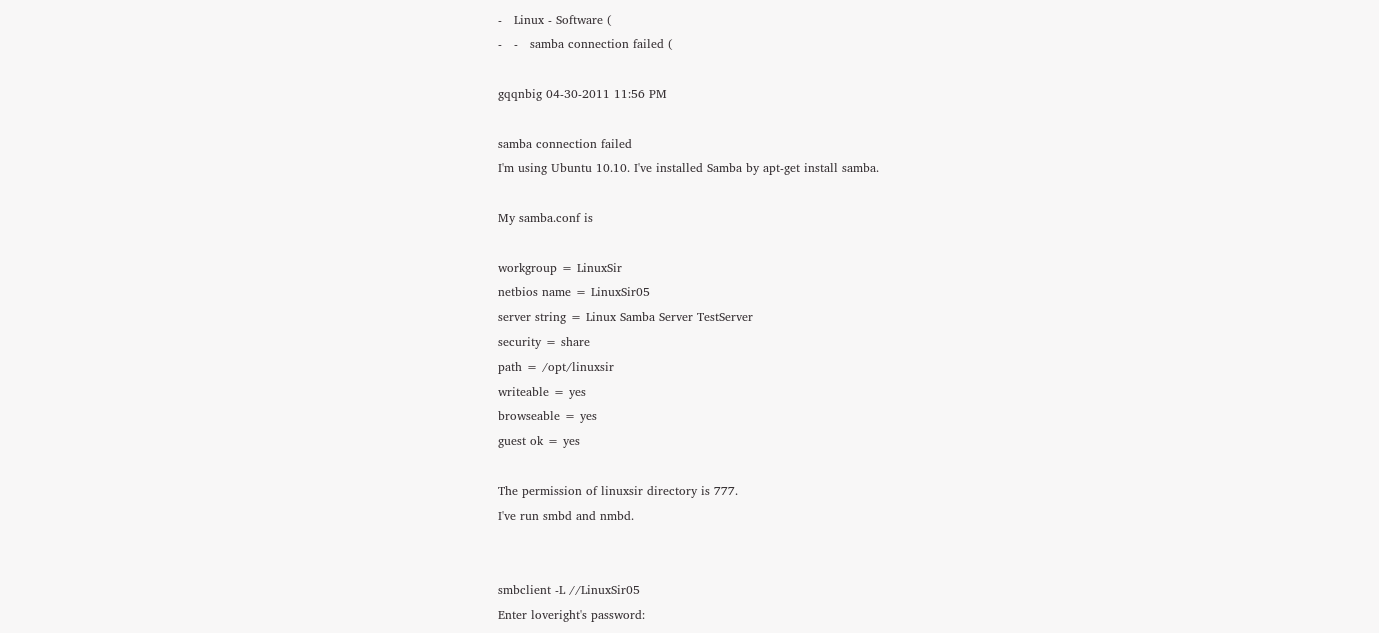-   Linux - Software (
-   -   samba connection failed (

gqqnbig 04-30-2011 11:56 PM

samba connection failed
I'm using Ubuntu 10.10. I've installed Samba by apt-get install samba.

My samba.conf is

workgroup = LinuxSir
netbios name = LinuxSir05
server string = Linux Samba Server TestServer
security = share
path = /opt/linuxsir
writeable = yes
browseable = yes
guest ok = yes

The permission of linuxsir directory is 777.
I've run smbd and nmbd.


smbclient -L //LinuxSir05
Enter loveright's password: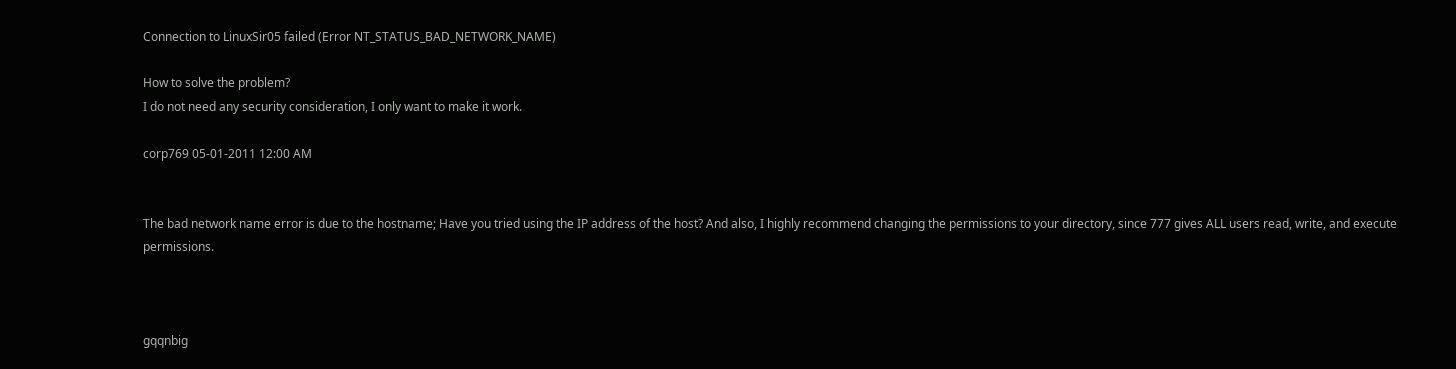Connection to LinuxSir05 failed (Error NT_STATUS_BAD_NETWORK_NAME)

How to solve the problem?
I do not need any security consideration, I only want to make it work.

corp769 05-01-2011 12:00 AM


The bad network name error is due to the hostname; Have you tried using the IP address of the host? And also, I highly recommend changing the permissions to your directory, since 777 gives ALL users read, write, and execute permissions.



gqqnbig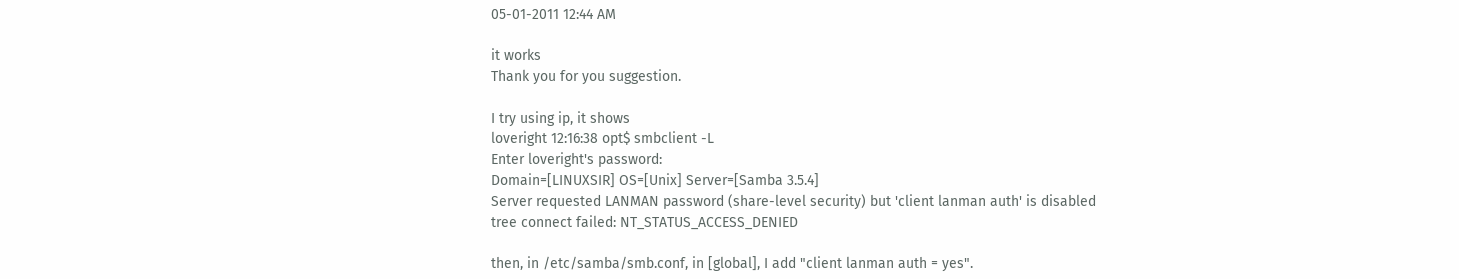05-01-2011 12:44 AM

it works
Thank you for you suggestion.

I try using ip, it shows
loveright 12:16:38 opt$ smbclient -L
Enter loveright's password:
Domain=[LINUXSIR] OS=[Unix] Server=[Samba 3.5.4]
Server requested LANMAN password (share-level security) but 'client lanman auth' is disabled
tree connect failed: NT_STATUS_ACCESS_DENIED

then, in /etc/samba/smb.conf, in [global], I add "client lanman auth = yes".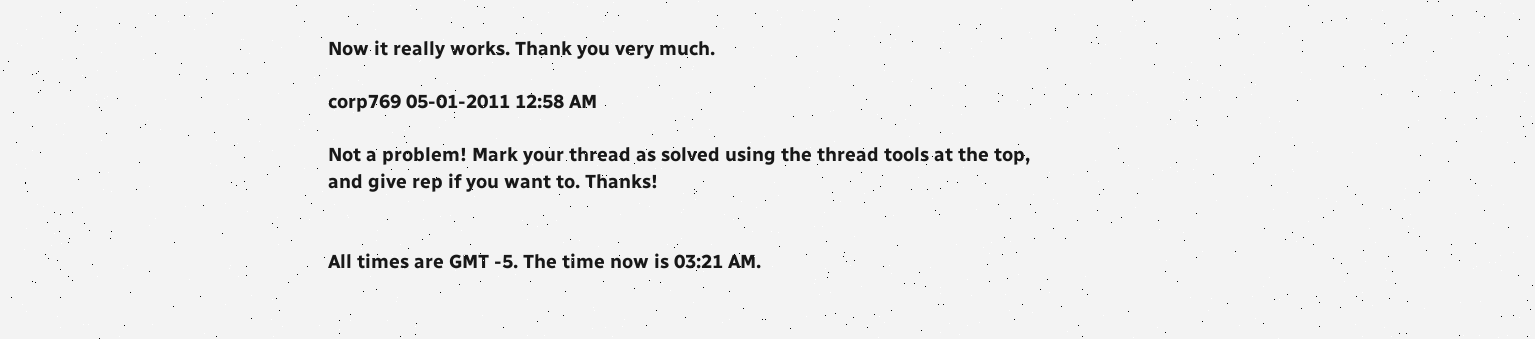Now it really works. Thank you very much.

corp769 05-01-2011 12:58 AM

Not a problem! Mark your thread as solved using the thread tools at the top, and give rep if you want to. Thanks!


All times are GMT -5. The time now is 03:21 AM.